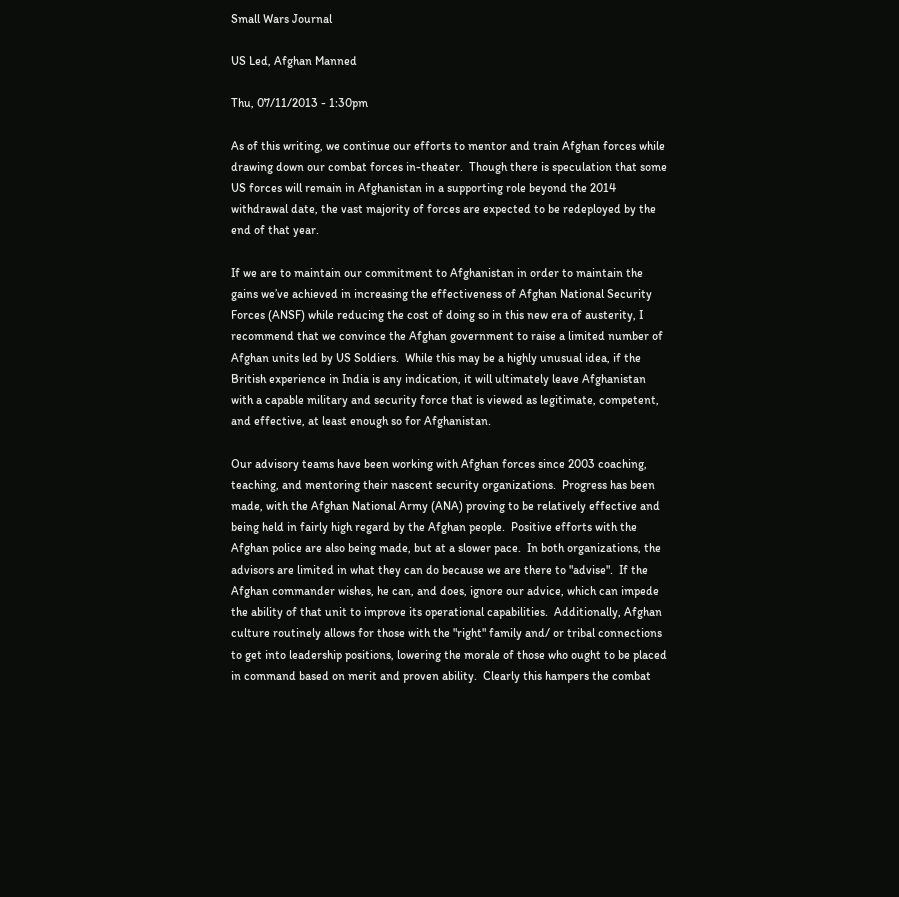Small Wars Journal

US Led, Afghan Manned

Thu, 07/11/2013 - 1:30pm

As of this writing, we continue our efforts to mentor and train Afghan forces while drawing down our combat forces in-theater.  Though there is speculation that some US forces will remain in Afghanistan in a supporting role beyond the 2014 withdrawal date, the vast majority of forces are expected to be redeployed by the end of that year.

If we are to maintain our commitment to Afghanistan in order to maintain the gains we’ve achieved in increasing the effectiveness of Afghan National Security Forces (ANSF) while reducing the cost of doing so in this new era of austerity, I recommend that we convince the Afghan government to raise a limited number of Afghan units led by US Soldiers.  While this may be a highly unusual idea, if the British experience in India is any indication, it will ultimately leave Afghanistan with a capable military and security force that is viewed as legitimate, competent, and effective, at least enough so for Afghanistan.

Our advisory teams have been working with Afghan forces since 2003 coaching, teaching, and mentoring their nascent security organizations.  Progress has been made, with the Afghan National Army (ANA) proving to be relatively effective and being held in fairly high regard by the Afghan people.  Positive efforts with the Afghan police are also being made, but at a slower pace.  In both organizations, the advisors are limited in what they can do because we are there to "advise".  If the Afghan commander wishes, he can, and does, ignore our advice, which can impede the ability of that unit to improve its operational capabilities.  Additionally, Afghan culture routinely allows for those with the "right" family and/ or tribal connections to get into leadership positions, lowering the morale of those who ought to be placed in command based on merit and proven ability.  Clearly this hampers the combat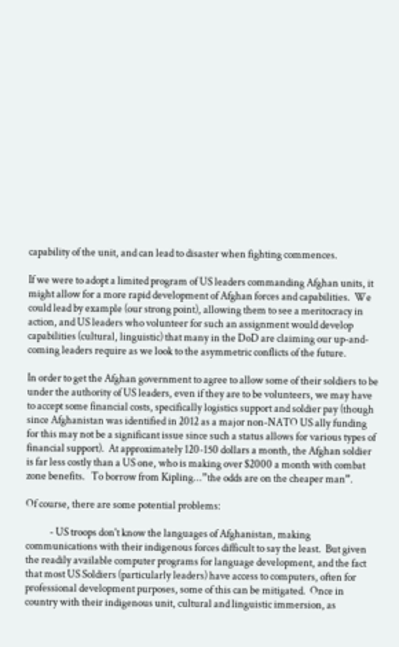capability of the unit, and can lead to disaster when fighting commences.

If we were to adopt a limited program of US leaders commanding Afghan units, it might allow for a more rapid development of Afghan forces and capabilities.  We could lead by example (our strong point), allowing them to see a meritocracy in action, and US leaders who volunteer for such an assignment would develop capabilities (cultural, linguistic) that many in the DoD are claiming our up-and-coming leaders require as we look to the asymmetric conflicts of the future.

In order to get the Afghan government to agree to allow some of their soldiers to be under the authority of US leaders, even if they are to be volunteers, we may have to accept some financial costs, specifically logistics support and soldier pay (though since Afghanistan was identified in 2012 as a major non-NATO US ally funding for this may not be a significant issue since such a status allows for various types of financial support).  At approximately 120-150 dollars a month, the Afghan soldier is far less costly than a US one, who is making over $2000 a month with combat zone benefits.   To borrow from Kipling...”the odds are on the cheaper man”.

Of course, there are some potential problems:

            - US troops don't know the languages of Afghanistan, making communications with their indigenous forces difficult to say the least.  But given the readily available computer programs for language development, and the fact that most US Soldiers (particularly leaders) have access to computers, often for professional development purposes, some of this can be mitigated.  Once in country with their indigenous unit, cultural and linguistic immersion, as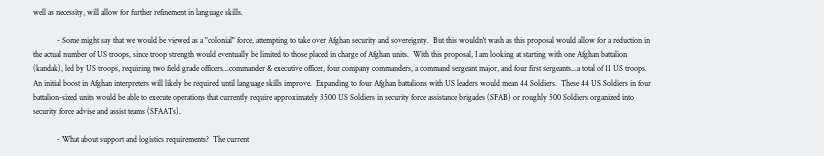well as necessity, will allow for further refinement in language skills.

            - Some might say that we would be viewed as a "colonial" force, attempting to take over Afghan security and sovereignty.  But this wouldn't wash as this proposal would allow for a reduction in the actual number of US troops, since troop strength would eventually be limited to those placed in charge of Afghan units.  With this proposal, I am looking at starting with one Afghan battalion (kandak), led by US troops, requiring two field grade officers...commander & executive officer, four company commanders, a command sergeant major, and four first sergeants...a total of 11 US troops.  An initial boost in Afghan interpreters will likely be required until language skills improve.  Expanding to four Afghan battalions with US leaders would mean 44 Soldiers.  These 44 US Soldiers in four battalion-sized units would be able to execute operations that currently require approximately 3500 US Soldiers in security force assistance brigades (SFAB) or roughly 500 Soldiers organized into security force advise and assist teams (SFAATs).

            - What about support and logistics requirements?  The current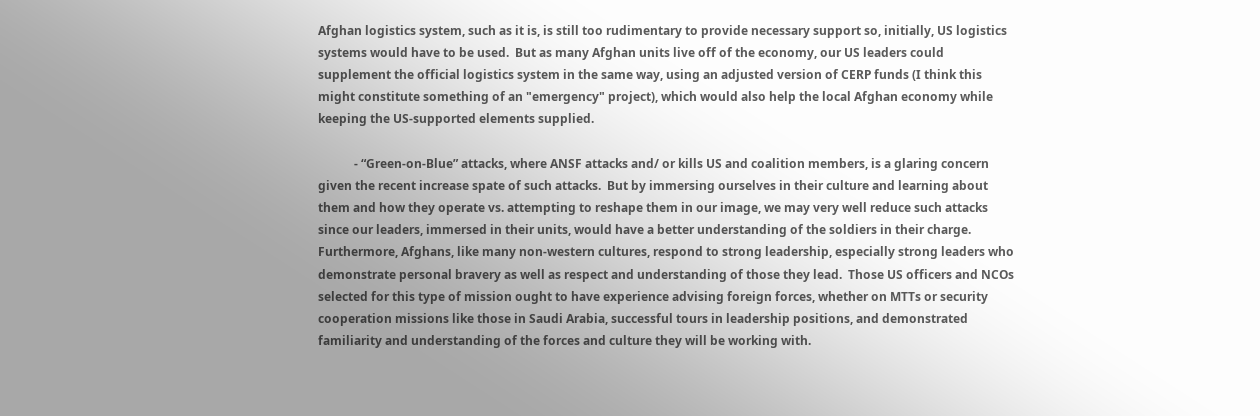Afghan logistics system, such as it is, is still too rudimentary to provide necessary support so, initially, US logistics systems would have to be used.  But as many Afghan units live off of the economy, our US leaders could supplement the official logistics system in the same way, using an adjusted version of CERP funds (I think this might constitute something of an "emergency" project), which would also help the local Afghan economy while keeping the US-supported elements supplied.

            - “Green-on-Blue” attacks, where ANSF attacks and/ or kills US and coalition members, is a glaring concern given the recent increase spate of such attacks.  But by immersing ourselves in their culture and learning about them and how they operate vs. attempting to reshape them in our image, we may very well reduce such attacks since our leaders, immersed in their units, would have a better understanding of the soldiers in their charge.  Furthermore, Afghans, like many non-western cultures, respond to strong leadership, especially strong leaders who demonstrate personal bravery as well as respect and understanding of those they lead.  Those US officers and NCOs selected for this type of mission ought to have experience advising foreign forces, whether on MTTs or security cooperation missions like those in Saudi Arabia, successful tours in leadership positions, and demonstrated familiarity and understanding of the forces and culture they will be working with.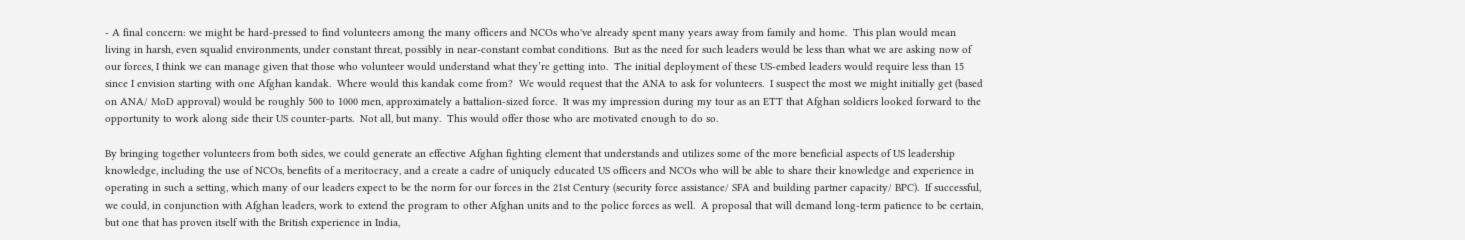- A final concern: we might be hard-pressed to find volunteers among the many officers and NCOs who've already spent many years away from family and home.  This plan would mean living in harsh, even squalid environments, under constant threat, possibly in near-constant combat conditions.  But as the need for such leaders would be less than what we are asking now of our forces, I think we can manage given that those who volunteer would understand what they’re getting into.  The initial deployment of these US-embed leaders would require less than 15 since I envision starting with one Afghan kandak.  Where would this kandak come from?  We would request that the ANA to ask for volunteers.  I suspect the most we might initially get (based on ANA/ MoD approval) would be roughly 500 to 1000 men, approximately a battalion-sized force.  It was my impression during my tour as an ETT that Afghan soldiers looked forward to the opportunity to work along side their US counter-parts.  Not all, but many.  This would offer those who are motivated enough to do so.

By bringing together volunteers from both sides, we could generate an effective Afghan fighting element that understands and utilizes some of the more beneficial aspects of US leadership knowledge, including the use of NCOs, benefits of a meritocracy, and a create a cadre of uniquely educated US officers and NCOs who will be able to share their knowledge and experience in operating in such a setting, which many of our leaders expect to be the norm for our forces in the 21st Century (security force assistance/ SFA and building partner capacity/ BPC).  If successful, we could, in conjunction with Afghan leaders, work to extend the program to other Afghan units and to the police forces as well.  A proposal that will demand long-term patience to be certain, but one that has proven itself with the British experience in India,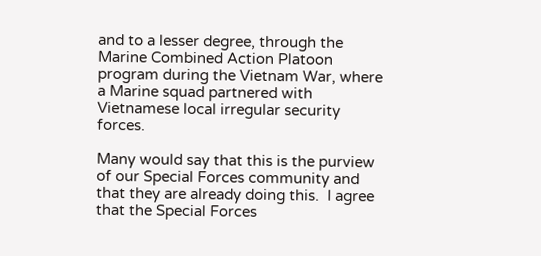and to a lesser degree, through the Marine Combined Action Platoon program during the Vietnam War, where a Marine squad partnered with Vietnamese local irregular security forces.

Many would say that this is the purview of our Special Forces community and that they are already doing this.  I agree that the Special Forces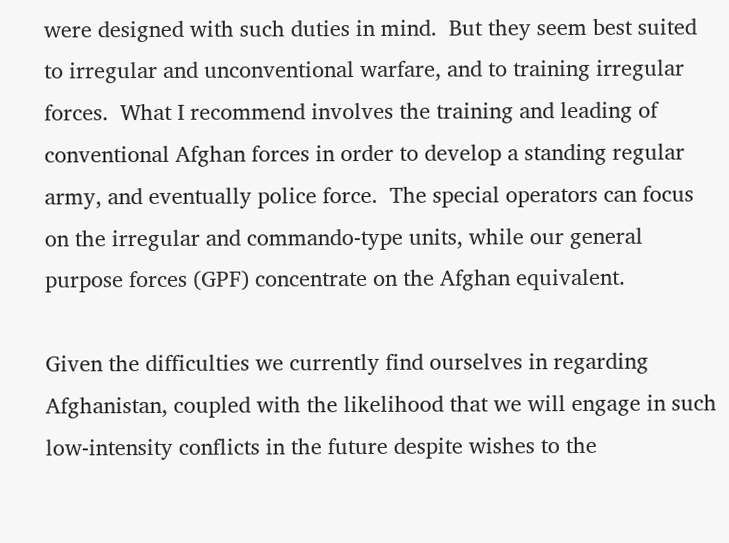were designed with such duties in mind.  But they seem best suited to irregular and unconventional warfare, and to training irregular forces.  What I recommend involves the training and leading of conventional Afghan forces in order to develop a standing regular army, and eventually police force.  The special operators can focus on the irregular and commando-type units, while our general purpose forces (GPF) concentrate on the Afghan equivalent.

Given the difficulties we currently find ourselves in regarding Afghanistan, coupled with the likelihood that we will engage in such low-intensity conflicts in the future despite wishes to the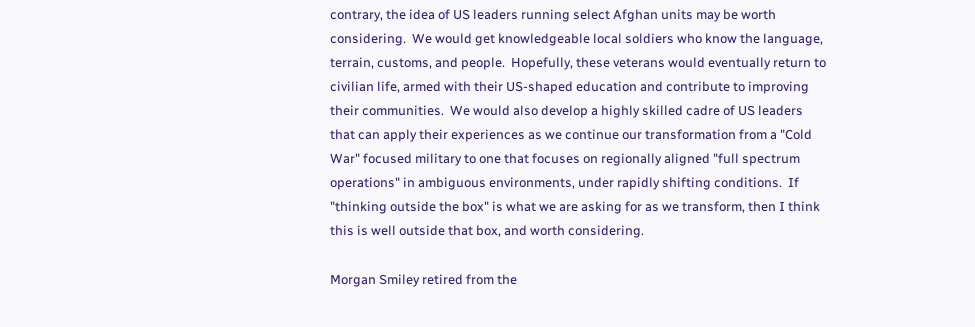contrary, the idea of US leaders running select Afghan units may be worth considering.  We would get knowledgeable local soldiers who know the language, terrain, customs, and people.  Hopefully, these veterans would eventually return to civilian life, armed with their US-shaped education and contribute to improving their communities.  We would also develop a highly skilled cadre of US leaders that can apply their experiences as we continue our transformation from a "Cold War" focused military to one that focuses on regionally aligned "full spectrum operations" in ambiguous environments, under rapidly shifting conditions.  If "thinking outside the box" is what we are asking for as we transform, then I think this is well outside that box, and worth considering.

Morgan Smiley retired from the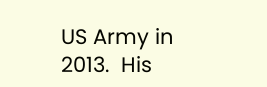US Army in 2013.  His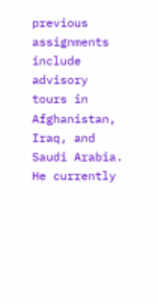previous assignments include advisory tours in Afghanistan, Iraq, and Saudi Arabia.  He currently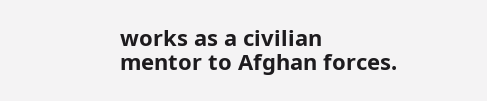works as a civilian mentor to Afghan forces.